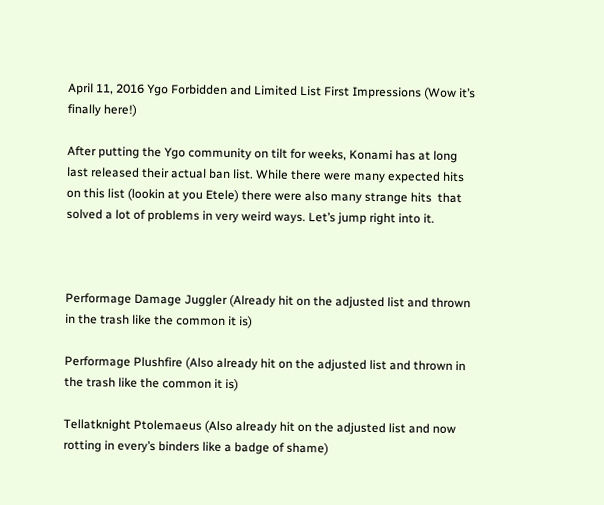April 11, 2016 Ygo Forbidden and Limited List First Impressions (Wow it’s finally here!)

After putting the Ygo community on tilt for weeks, Konami has at long last released their actual ban list. While there were many expected hits on this list (lookin at you Etele) there were also many strange hits  that solved a lot of problems in very weird ways. Let’s jump right into it.



Performage Damage Juggler (Already hit on the adjusted list and thrown in the trash like the common it is)

Performage Plushfire (Also already hit on the adjusted list and thrown in the trash like the common it is)

Tellatknight Ptolemaeus (Also already hit on the adjusted list and now rotting in every’s binders like a badge of shame)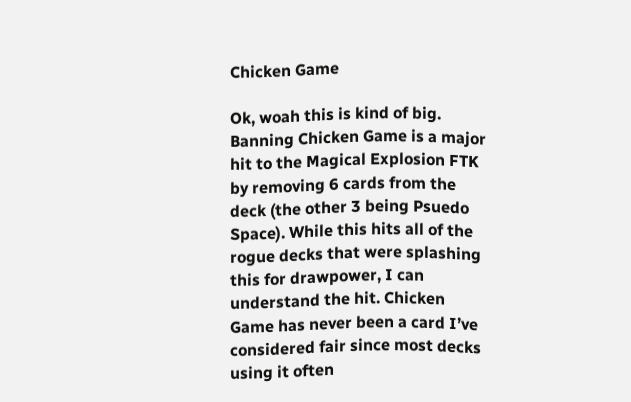Chicken Game

Ok, woah this is kind of big. Banning Chicken Game is a major hit to the Magical Explosion FTK by removing 6 cards from the deck (the other 3 being Psuedo Space). While this hits all of the rogue decks that were splashing this for drawpower, I can understand the hit. Chicken Game has never been a card I’ve considered fair since most decks using it often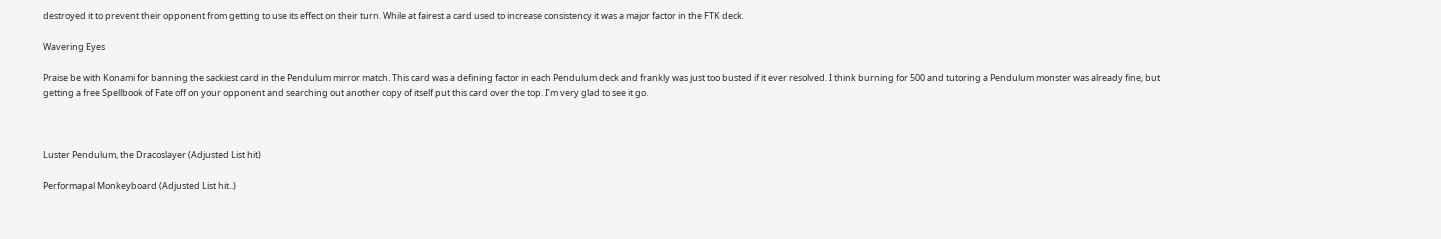destroyed it to prevent their opponent from getting to use its effect on their turn. While at fairest a card used to increase consistency it was a major factor in the FTK deck.

Wavering Eyes

Praise be with Konami for banning the sackiest card in the Pendulum mirror match. This card was a defining factor in each Pendulum deck and frankly was just too busted if it ever resolved. I think burning for 500 and tutoring a Pendulum monster was already fine, but getting a free Spellbook of Fate off on your opponent and searching out another copy of itself put this card over the top. I’m very glad to see it go.



Luster Pendulum, the Dracoslayer (Adjusted List hit)

Performapal Monkeyboard (Adjusted List hit..)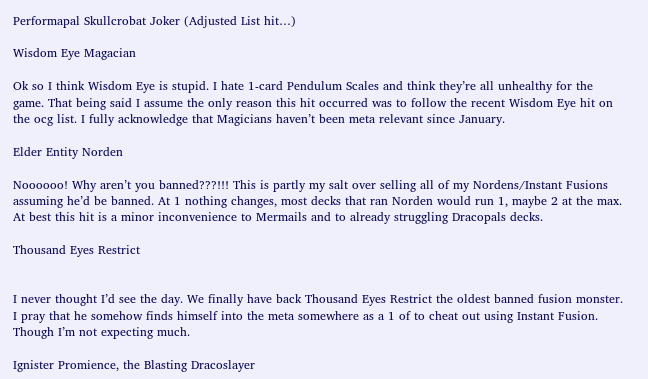Performapal Skullcrobat Joker (Adjusted List hit…)

Wisdom Eye Magacian

Ok so I think Wisdom Eye is stupid. I hate 1-card Pendulum Scales and think they’re all unhealthy for the game. That being said I assume the only reason this hit occurred was to follow the recent Wisdom Eye hit on the ocg list. I fully acknowledge that Magicians haven’t been meta relevant since January.

Elder Entity Norden

Noooooo! Why aren’t you banned???!!! This is partly my salt over selling all of my Nordens/Instant Fusions assuming he’d be banned. At 1 nothing changes, most decks that ran Norden would run 1, maybe 2 at the max. At best this hit is a minor inconvenience to Mermails and to already struggling Dracopals decks.

Thousand Eyes Restrict


I never thought I’d see the day. We finally have back Thousand Eyes Restrict the oldest banned fusion monster. I pray that he somehow finds himself into the meta somewhere as a 1 of to cheat out using Instant Fusion. Though I’m not expecting much.

Ignister Promience, the Blasting Dracoslayer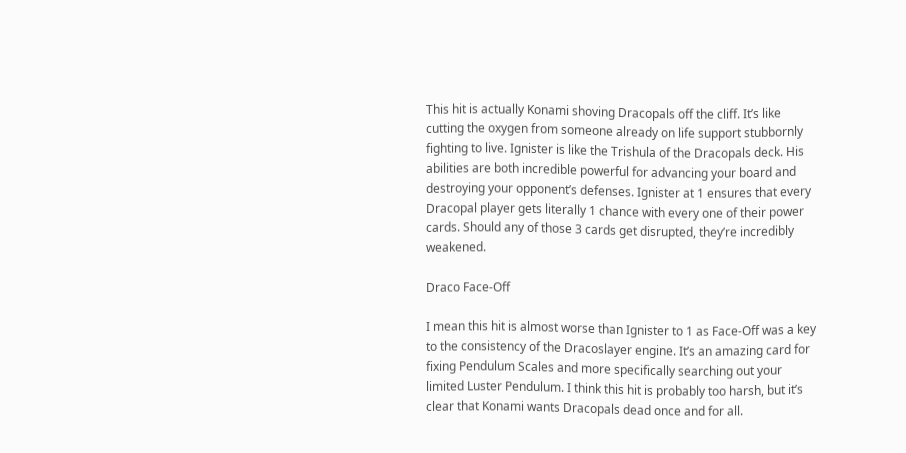This hit is actually Konami shoving Dracopals off the cliff. It’s like cutting the oxygen from someone already on life support stubbornly fighting to live. Ignister is like the Trishula of the Dracopals deck. His abilities are both incredible powerful for advancing your board and destroying your opponent’s defenses. Ignister at 1 ensures that every Dracopal player gets literally 1 chance with every one of their power cards. Should any of those 3 cards get disrupted, they’re incredibly weakened.

Draco Face-Off

I mean this hit is almost worse than Ignister to 1 as Face-Off was a key to the consistency of the Dracoslayer engine. It’s an amazing card for fixing Pendulum Scales and more specifically searching out your limited Luster Pendulum. I think this hit is probably too harsh, but it’s clear that Konami wants Dracopals dead once and for all.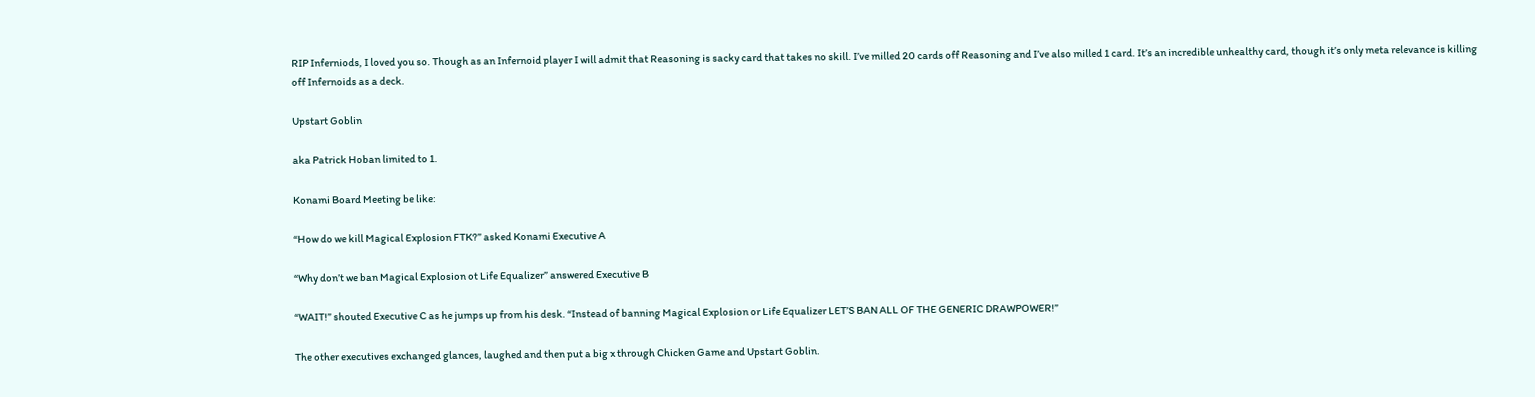RIP Inferniods, I loved you so. Though as an Infernoid player I will admit that Reasoning is sacky card that takes no skill. I’ve milled 20 cards off Reasoning and I’ve also milled 1 card. It’s an incredible unhealthy card, though it’s only meta relevance is killing off Infernoids as a deck.

Upstart Goblin

aka Patrick Hoban limited to 1.

Konami Board Meeting be like:

“How do we kill Magical Explosion FTK?” asked Konami Executive A

“Why don’t we ban Magical Explosion ot Life Equalizer” answered Executive B

“WAIT!” shouted Executive C as he jumps up from his desk. “Instead of banning Magical Explosion or Life Equalizer LET’S BAN ALL OF THE GENERIC DRAWPOWER!”

The other executives exchanged glances, laughed and then put a big x through Chicken Game and Upstart Goblin.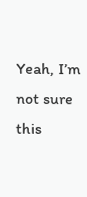Yeah, I’m not sure this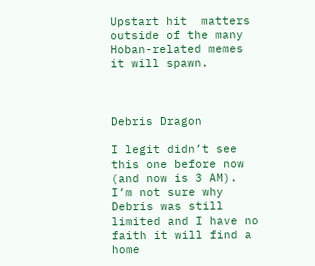Upstart hit  matters outside of the many Hoban-related memes it will spawn.



Debris Dragon

I legit didn’t see this one before now (and now is 3 AM). I’m not sure why Debris was still limited and I have no faith it will find a home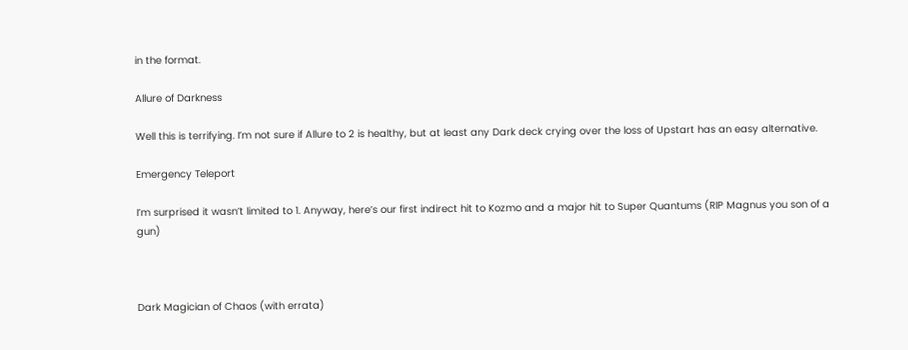in the format.

Allure of Darkness

Well this is terrifying. I’m not sure if Allure to 2 is healthy, but at least any Dark deck crying over the loss of Upstart has an easy alternative.

Emergency Teleport

I’m surprised it wasn’t limited to 1. Anyway, here’s our first indirect hit to Kozmo and a major hit to Super Quantums (RIP Magnus you son of a gun)



Dark Magician of Chaos (with errata)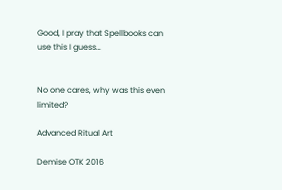Good, I pray that Spellbooks can use this I guess…


No one cares, why was this even limited?

Advanced Ritual Art

Demise OTK 2016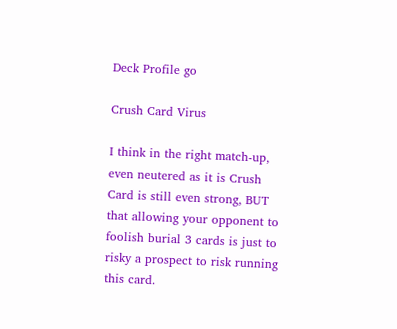Deck Profile go

Crush Card Virus

I think in the right match-up, even neutered as it is Crush Card is still even strong, BUT that allowing your opponent to foolish burial 3 cards is just to risky a prospect to risk running this card.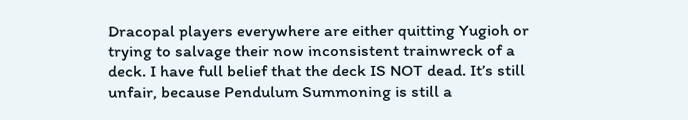Dracopal players everywhere are either quitting Yugioh or trying to salvage their now inconsistent trainwreck of a deck. I have full belief that the deck IS NOT dead. It’s still unfair, because Pendulum Summoning is still a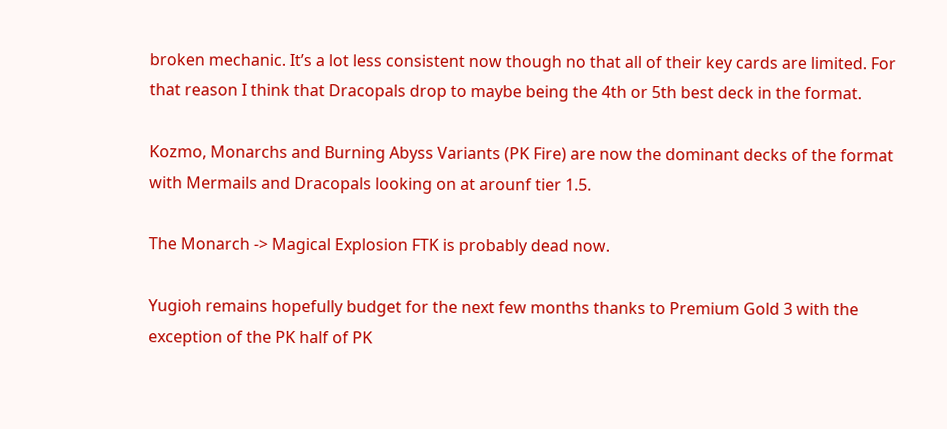broken mechanic. It’s a lot less consistent now though no that all of their key cards are limited. For that reason I think that Dracopals drop to maybe being the 4th or 5th best deck in the format.

Kozmo, Monarchs and Burning Abyss Variants (PK Fire) are now the dominant decks of the format with Mermails and Dracopals looking on at arounf tier 1.5.

The Monarch -> Magical Explosion FTK is probably dead now.

Yugioh remains hopefully budget for the next few months thanks to Premium Gold 3 with the exception of the PK half of PK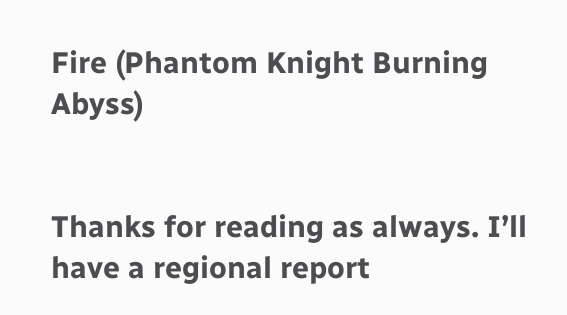Fire (Phantom Knight Burning Abyss)


Thanks for reading as always. I’ll have a regional report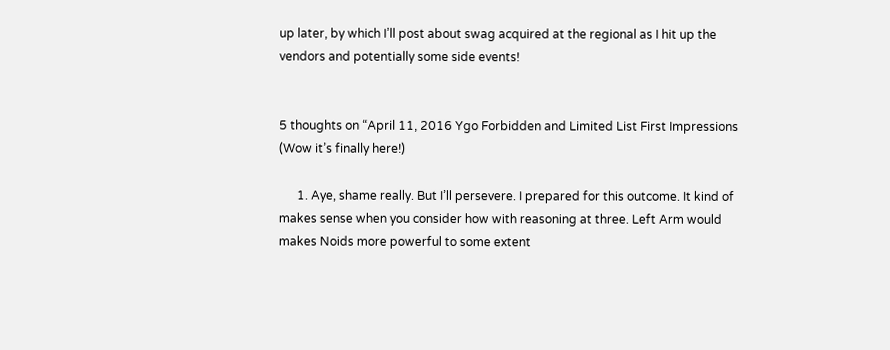up later, by which I’ll post about swag acquired at the regional as I hit up the vendors and potentially some side events!


5 thoughts on “April 11, 2016 Ygo Forbidden and Limited List First Impressions (Wow it’s finally here!)

      1. Aye, shame really. But I’ll persevere. I prepared for this outcome. It kind of makes sense when you consider how with reasoning at three. Left Arm would makes Noids more powerful to some extent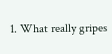1. What really gripes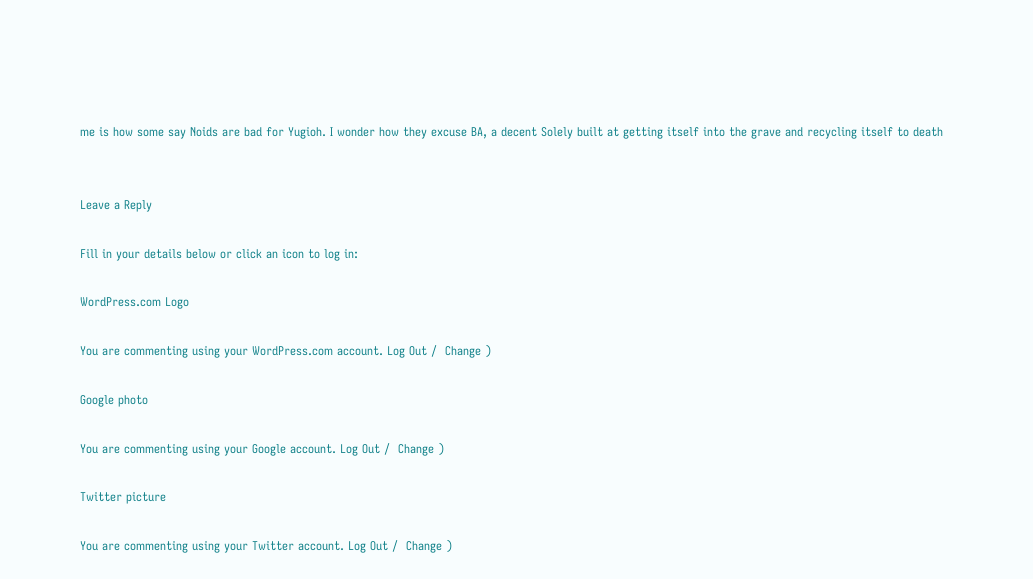me is how some say Noids are bad for Yugioh. I wonder how they excuse BA, a decent Solely built at getting itself into the grave and recycling itself to death


Leave a Reply

Fill in your details below or click an icon to log in:

WordPress.com Logo

You are commenting using your WordPress.com account. Log Out /  Change )

Google photo

You are commenting using your Google account. Log Out /  Change )

Twitter picture

You are commenting using your Twitter account. Log Out /  Change )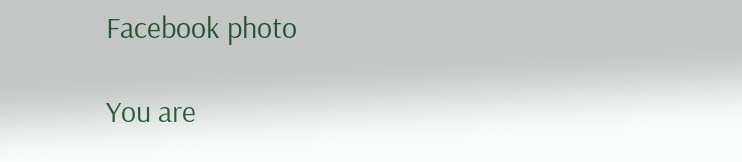Facebook photo

You are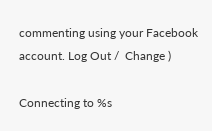commenting using your Facebook account. Log Out /  Change )

Connecting to %s